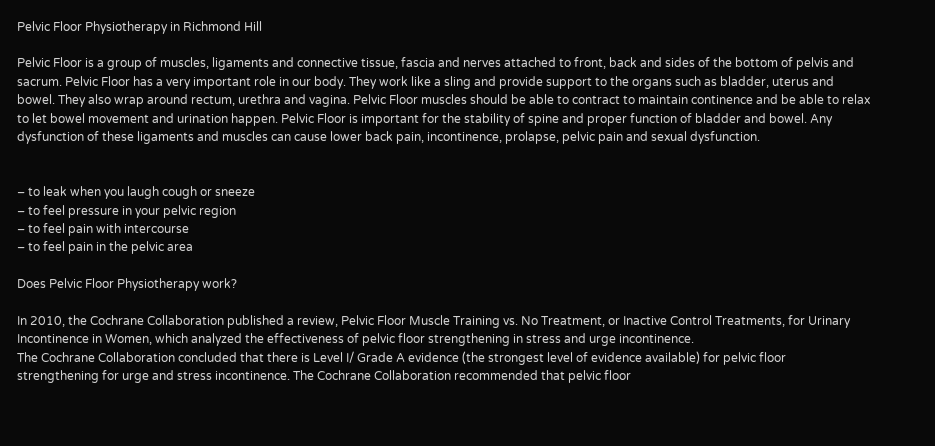Pelvic Floor Physiotherapy in Richmond Hill

Pelvic Floor is a group of muscles, ligaments and connective tissue, fascia and nerves attached to front, back and sides of the bottom of pelvis and sacrum. Pelvic Floor has a very important role in our body. They work like a sling and provide support to the organs such as bladder, uterus and bowel. They also wrap around rectum, urethra and vagina. Pelvic Floor muscles should be able to contract to maintain continence and be able to relax to let bowel movement and urination happen. Pelvic Floor is important for the stability of spine and proper function of bladder and bowel. Any dysfunction of these ligaments and muscles can cause lower back pain, incontinence, prolapse, pelvic pain and sexual dysfunction.


– to leak when you laugh cough or sneeze
– to feel pressure in your pelvic region
– to feel pain with intercourse
– to feel pain in the pelvic area

Does Pelvic Floor Physiotherapy work?

In 2010, the Cochrane Collaboration published a review, Pelvic Floor Muscle Training vs. No Treatment, or Inactive Control Treatments, for Urinary Incontinence in Women, which analyzed the effectiveness of pelvic floor strengthening in stress and urge incontinence.
The Cochrane Collaboration concluded that there is Level I/ Grade A evidence (the strongest level of evidence available) for pelvic floor strengthening for urge and stress incontinence. The Cochrane Collaboration recommended that pelvic floor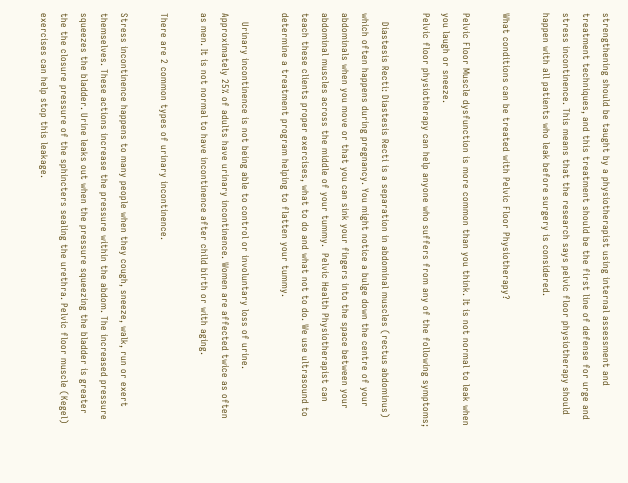strengthening should be taught by a physiotherapist using internal assessment and treatment techniques, and this treatment should be the first line of defense for urge and stress incontinence. This means that the research says pelvic floor physiotherapy should happen with all patients who leak before surgery is considered.

What conditions can be treated with Pelvic Floor Physiotherapy?

Pelvic Floor Muscle dysfunction is more common than you think. It is not normal to leak when you laugh or sneeze.
Pelvic floor physiotherapy can help anyone who suffers from any of the following symptoms;

   Diastesis Recti: Diastesis Recti is a separation in abdominal muscles (rectus abdominus) which often happens during pregnancy. You might notice a bulge down the centre of your abdominals when you move or that you can sink your fingers into the space between your abdominal muscles across the middle of your tummy.  Pelvic Health Physiotherapist can teach these clients proper exercises, what to do and what not to do. We use ultrasound to determine a treatment program helping to flatten your tummy.

   Urinary incontinence is not being able to control or involuntary loss of urine. Approximately 25% of adults have urinary incontinence. Women are affected twice as often as men. It is not normal to have incontinence after child birth or with aging.

There are 2 common types of urinary incontinence.

Stress incontinence happens to many people when they cough, sneeze, walk, run or exert themselves. These actions increase the pressure within the abdom. The increased pressure squeezes the bladder. Urine leaks out when the pressure squeezing the bladder is greater the the closure pressure of the sphincters sealing the urethra. Pelvic floor muscle (Kegel) exercises can help stop this leakage.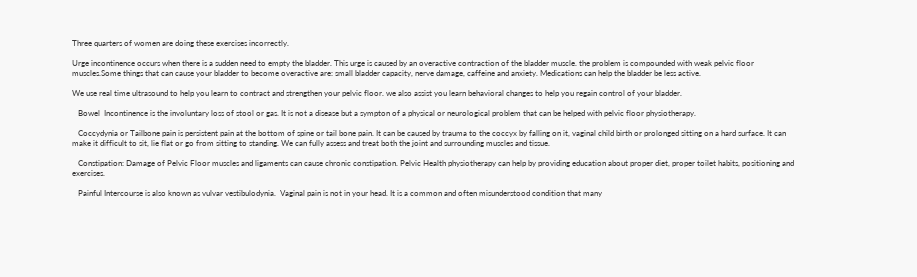Three quarters of women are doing these exercises incorrectly.

Urge incontinence occurs when there is a sudden need to empty the bladder. This urge is caused by an overactive contraction of the bladder muscle. the problem is compounded with weak pelvic floor muscles.Some things that can cause your bladder to become overactive are: small bladder capacity, nerve damage, caffeine and anxiety. Medications can help the bladder be less active.

We use real time ultrasound to help you learn to contract and strengthen your pelvic floor. we also assist you learn behavioral changes to help you regain control of your bladder.

   Bowel  Incontinence is the involuntary loss of stool or gas. It is not a disease but a sympton of a physical or neurological problem that can be helped with pelvic floor physiotherapy.

   Coccydynia or Tailbone pain is persistent pain at the bottom of spine or tail bone pain. It can be caused by trauma to the coccyx by falling on it, vaginal child birth or prolonged sitting on a hard surface. It can make it difficult to sit, lie flat or go from sitting to standing. We can fully assess and treat both the joint and surrounding muscles and tissue.

   Constipation: Damage of Pelvic Floor muscles and ligaments can cause chronic constipation. Pelvic Health physiotherapy can help by providing education about proper diet, proper toilet habits, positioning and exercises.

   Painful Intercourse is also known as vulvar vestibulodynia.  Vaginal pain is not in your head. It is a common and often misunderstood condition that many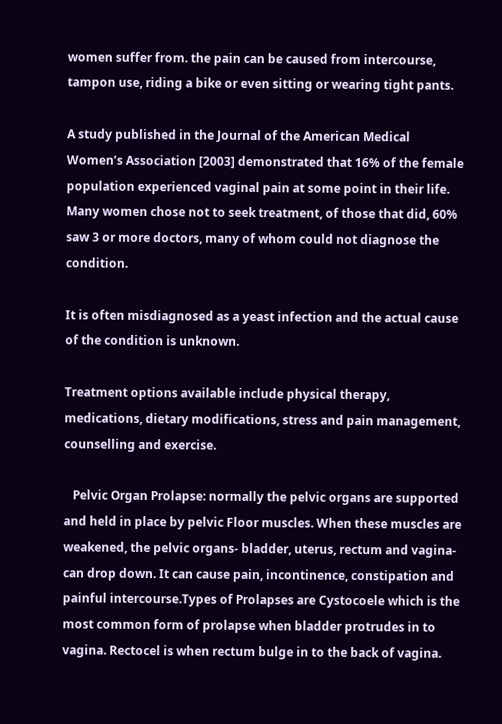women suffer from. the pain can be caused from intercourse, tampon use, riding a bike or even sitting or wearing tight pants.

A study published in the Journal of the American Medical Women’s Association [2003] demonstrated that 16% of the female population experienced vaginal pain at some point in their life. Many women chose not to seek treatment, of those that did, 60% saw 3 or more doctors, many of whom could not diagnose the condition.

It is often misdiagnosed as a yeast infection and the actual cause of the condition is unknown.

Treatment options available include physical therapy, medications, dietary modifications, stress and pain management, counselling and exercise.

   Pelvic Organ Prolapse: normally the pelvic organs are supported and held in place by pelvic Floor muscles. When these muscles are weakened, the pelvic organs- bladder, uterus, rectum and vagina- can drop down. It can cause pain, incontinence, constipation and painful intercourse.Types of Prolapses are Cystocoele which is the most common form of prolapse when bladder protrudes in to vagina. Rectocel is when rectum bulge in to the back of vagina.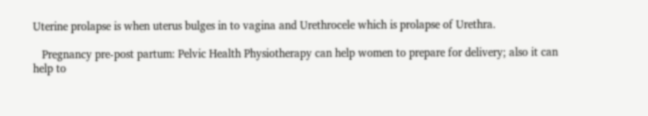Uterine prolapse is when uterus bulges in to vagina and Urethrocele which is prolapse of Urethra.

   Pregnancy pre-post partum: Pelvic Health Physiotherapy can help women to prepare for delivery; also it can help to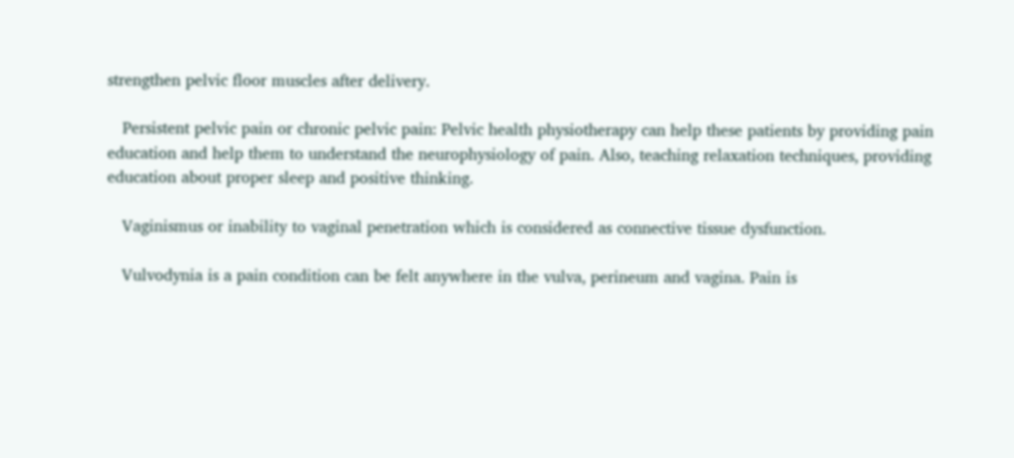strengthen pelvic floor muscles after delivery.

   Persistent pelvic pain or chronic pelvic pain: Pelvic health physiotherapy can help these patients by providing pain education and help them to understand the neurophysiology of pain. Also, teaching relaxation techniques, providing education about proper sleep and positive thinking.

   Vaginismus or inability to vaginal penetration which is considered as connective tissue dysfunction.

   Vulvodynia is a pain condition can be felt anywhere in the vulva, perineum and vagina. Pain is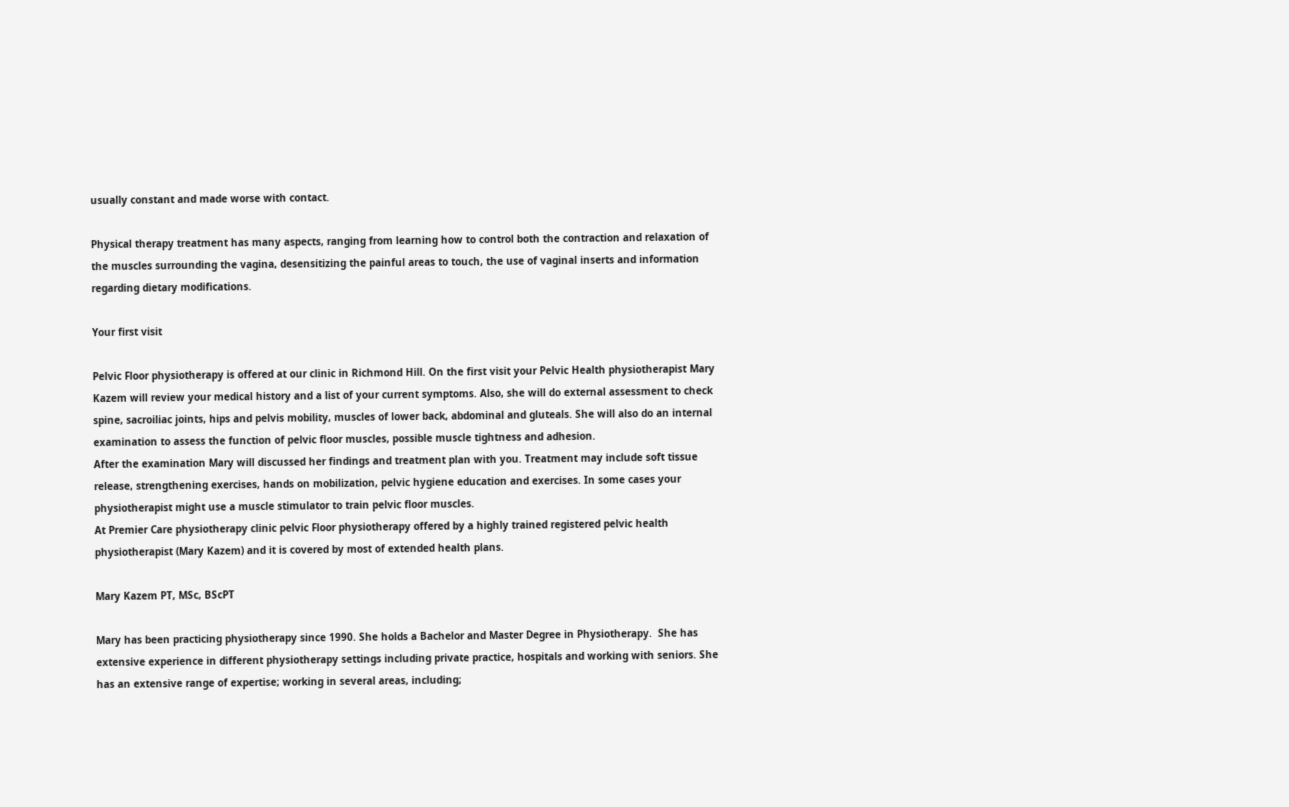usually constant and made worse with contact.

Physical therapy treatment has many aspects, ranging from learning how to control both the contraction and relaxation of the muscles surrounding the vagina, desensitizing the painful areas to touch, the use of vaginal inserts and information regarding dietary modifications.

Your first visit

Pelvic Floor physiotherapy is offered at our clinic in Richmond Hill. On the first visit your Pelvic Health physiotherapist Mary Kazem will review your medical history and a list of your current symptoms. Also, she will do external assessment to check spine, sacroiliac joints, hips and pelvis mobility, muscles of lower back, abdominal and gluteals. She will also do an internal examination to assess the function of pelvic floor muscles, possible muscle tightness and adhesion.
After the examination Mary will discussed her findings and treatment plan with you. Treatment may include soft tissue release, strengthening exercises, hands on mobilization, pelvic hygiene education and exercises. In some cases your physiotherapist might use a muscle stimulator to train pelvic floor muscles.
At Premier Care physiotherapy clinic pelvic Floor physiotherapy offered by a highly trained registered pelvic health physiotherapist (Mary Kazem) and it is covered by most of extended health plans.

Mary Kazem PT, MSc, BScPT

Mary has been practicing physiotherapy since 1990. She holds a Bachelor and Master Degree in Physiotherapy.  She has extensive experience in different physiotherapy settings including private practice, hospitals and working with seniors. She has an extensive range of expertise; working in several areas, including;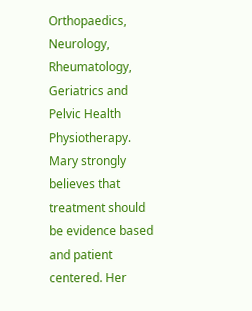Orthopaedics, Neurology, Rheumatology, Geriatrics and Pelvic Health Physiotherapy. Mary strongly believes that treatment should be evidence based and patient centered. Her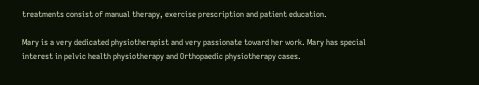treatments consist of manual therapy, exercise prescription and patient education.

Mary is a very dedicated physiotherapist and very passionate toward her work. Mary has special interest in pelvic health physiotherapy and Orthopaedic physiotherapy cases.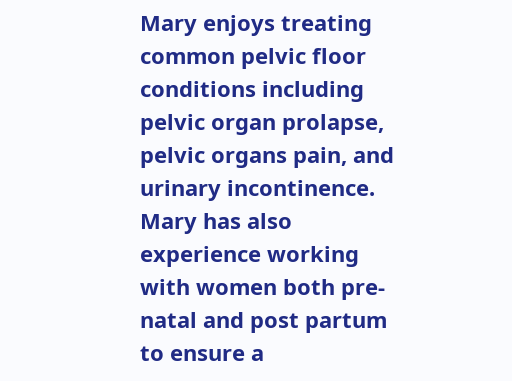Mary enjoys treating common pelvic floor conditions including pelvic organ prolapse, pelvic organs pain, and urinary incontinence. Mary has also experience working with women both pre-natal and post partum to ensure a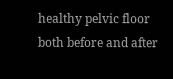healthy pelvic floor both before and after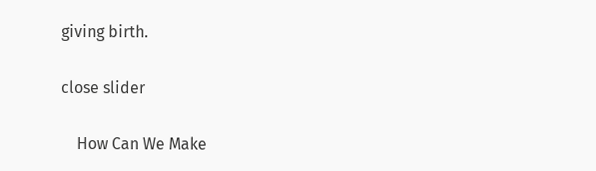giving birth.

close slider

    How Can We Make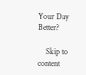Your Day Better?

    Skip to content